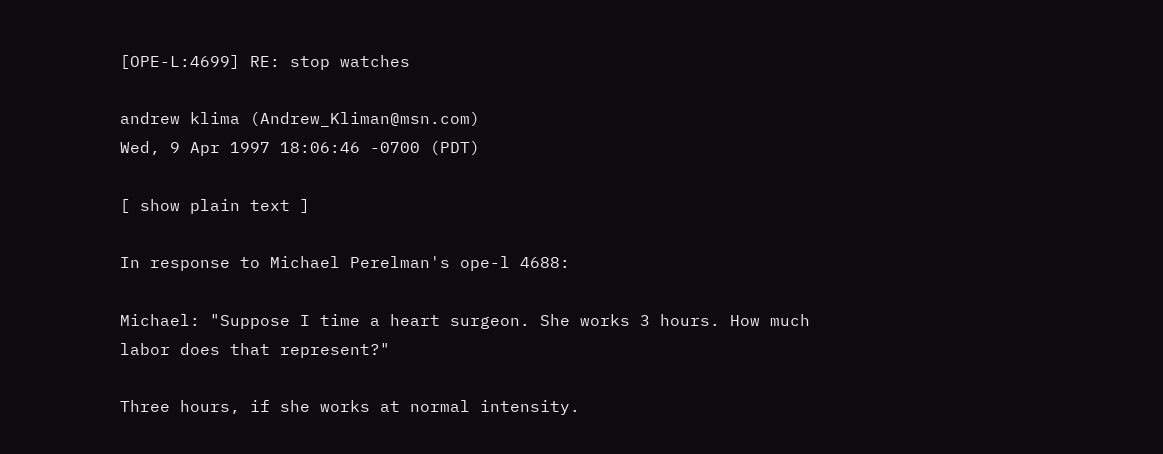[OPE-L:4699] RE: stop watches

andrew klima (Andrew_Kliman@msn.com)
Wed, 9 Apr 1997 18:06:46 -0700 (PDT)

[ show plain text ]

In response to Michael Perelman's ope-l 4688:

Michael: "Suppose I time a heart surgeon. She works 3 hours. How much
labor does that represent?"

Three hours, if she works at normal intensity.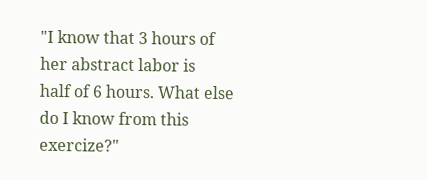"I know that 3 hours of her abstract labor is
half of 6 hours. What else do I know from this exercize?"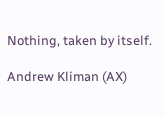Nothing, taken by itself.

Andrew Kliman (AX)